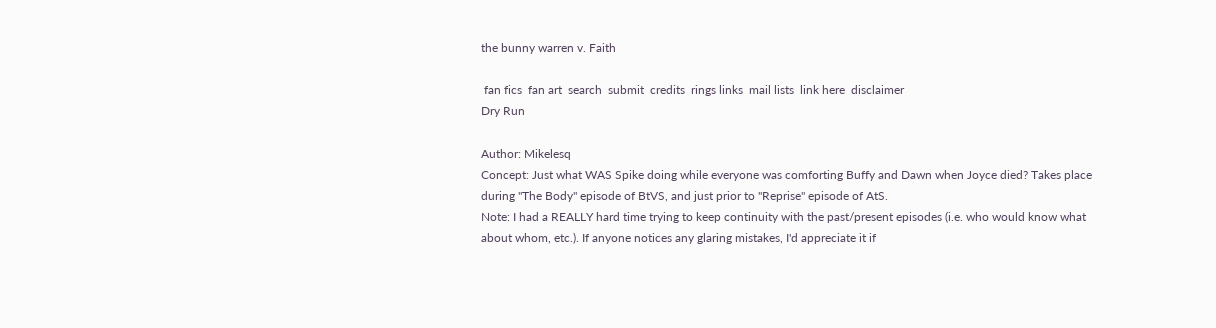the bunny warren v. Faith

 fan fics  fan art  search  submit  credits  rings links  mail lists  link here  disclaimer
Dry Run

Author: Mikelesq
Concept: Just what WAS Spike doing while everyone was comforting Buffy and Dawn when Joyce died? Takes place during "The Body" episode of BtVS, and just prior to "Reprise" episode of AtS.
Note: I had a REALLY hard time trying to keep continuity with the past/present episodes (i.e. who would know what about whom, etc.). If anyone notices any glaring mistakes, I'd appreciate it if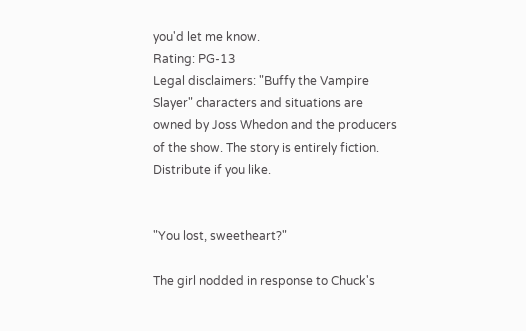you'd let me know.
Rating: PG-13
Legal disclaimers: "Buffy the Vampire Slayer" characters and situations are owned by Joss Whedon and the producers of the show. The story is entirely fiction. Distribute if you like.


"You lost, sweetheart?"

The girl nodded in response to Chuck's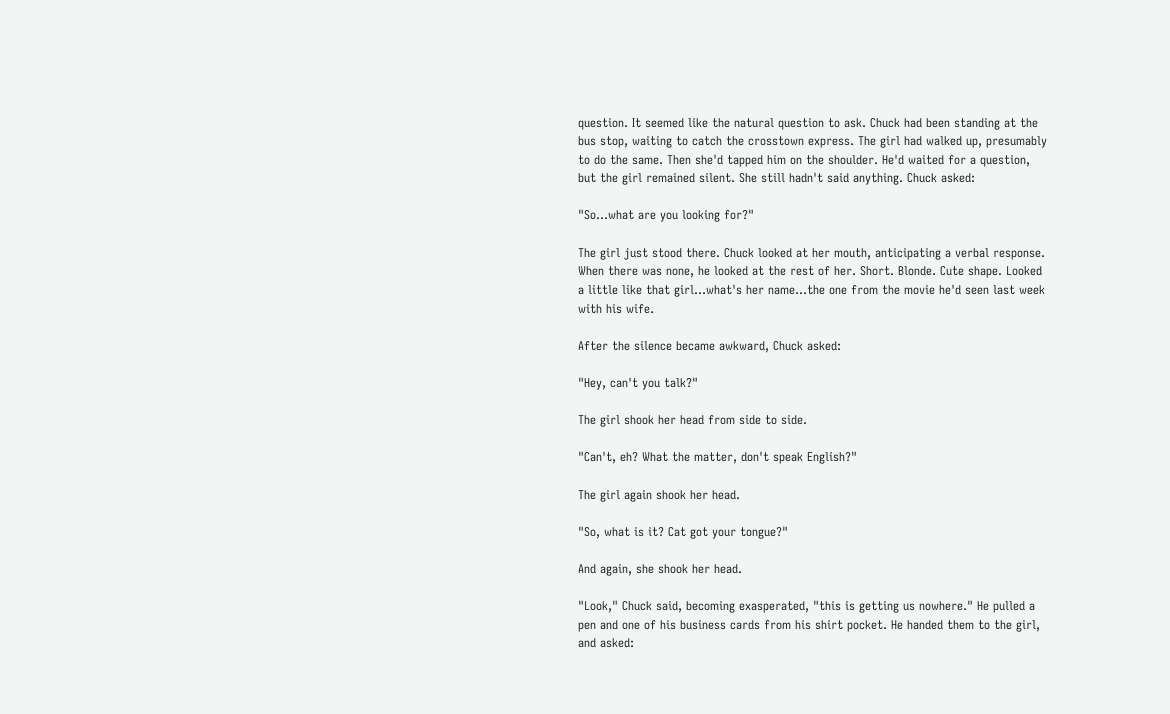question. It seemed like the natural question to ask. Chuck had been standing at the bus stop, waiting to catch the crosstown express. The girl had walked up, presumably to do the same. Then she'd tapped him on the shoulder. He'd waited for a question, but the girl remained silent. She still hadn't said anything. Chuck asked:

"So...what are you looking for?"

The girl just stood there. Chuck looked at her mouth, anticipating a verbal response. When there was none, he looked at the rest of her. Short. Blonde. Cute shape. Looked a little like that girl...what's her name...the one from the movie he'd seen last week with his wife.

After the silence became awkward, Chuck asked:

"Hey, can't you talk?"

The girl shook her head from side to side.

"Can't, eh? What the matter, don't speak English?"

The girl again shook her head.

"So, what is it? Cat got your tongue?"

And again, she shook her head.

"Look," Chuck said, becoming exasperated, "this is getting us nowhere." He pulled a pen and one of his business cards from his shirt pocket. He handed them to the girl, and asked: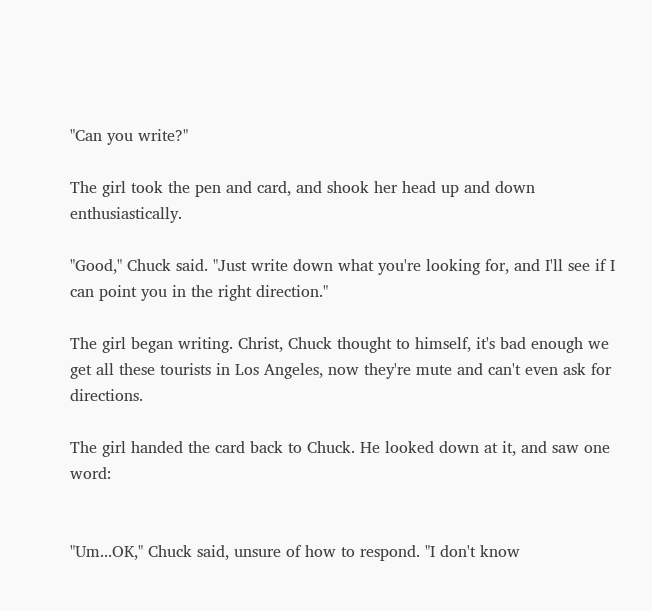"Can you write?"

The girl took the pen and card, and shook her head up and down enthusiastically.

"Good," Chuck said. "Just write down what you're looking for, and I'll see if I can point you in the right direction."

The girl began writing. Christ, Chuck thought to himself, it's bad enough we get all these tourists in Los Angeles, now they're mute and can't even ask for directions.

The girl handed the card back to Chuck. He looked down at it, and saw one word:


"Um...OK," Chuck said, unsure of how to respond. "I don't know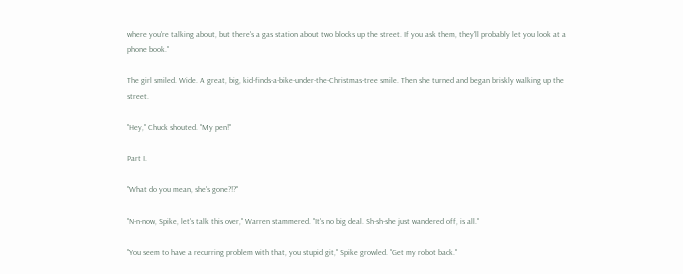where you're talking about, but there's a gas station about two blocks up the street. If you ask them, they'll probably let you look at a phone book."

The girl smiled. Wide. A great, big, kid-finds-a-bike-under-the-Christmas-tree smile. Then she turned and began briskly walking up the street.

"Hey," Chuck shouted. "My pen!"

Part I.

"What do you mean, she's gone?!?"

"N-n-now, Spike, let's talk this over," Warren stammered. "It's no big deal. Sh-sh-she just wandered off, is all."

"You seem to have a recurring problem with that, you stupid git," Spike growled. "Get my robot back."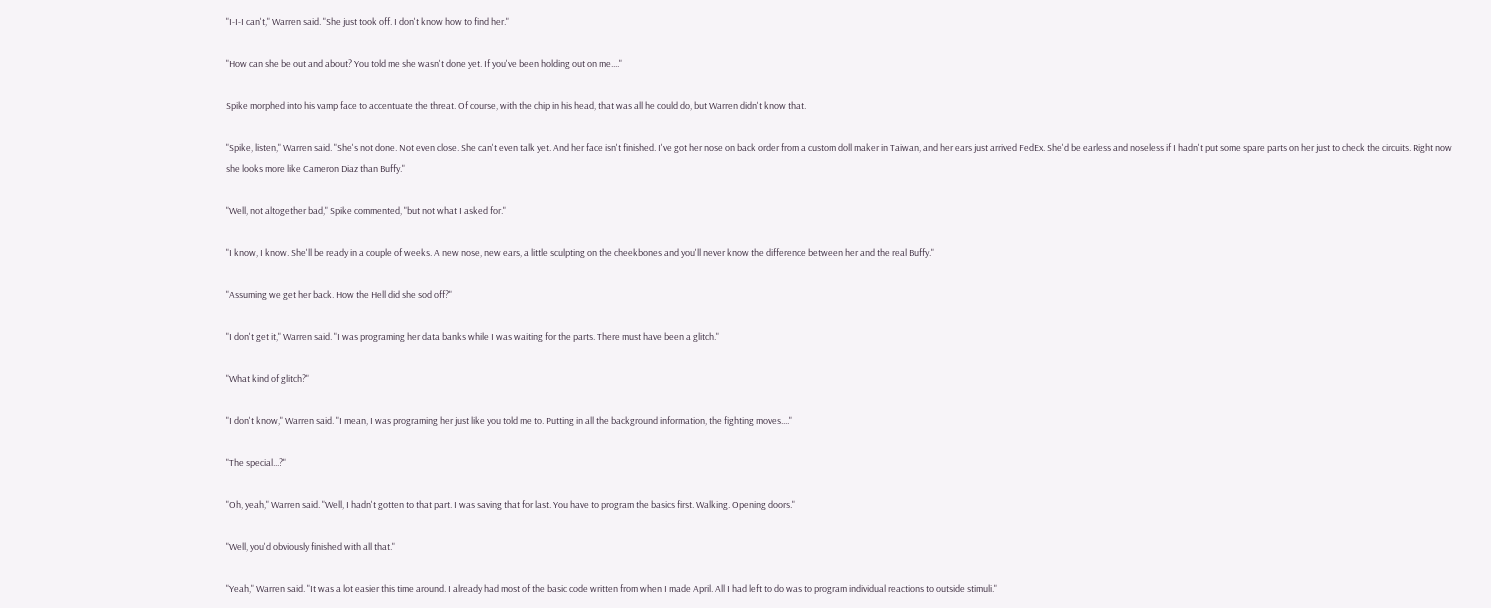"I-I-I can't," Warren said. "She just took off. I don't know how to find her."

"How can she be out and about? You told me she wasn't done yet. If you've been holding out on me...."

Spike morphed into his vamp face to accentuate the threat. Of course, with the chip in his head, that was all he could do, but Warren didn't know that.

"Spike, listen," Warren said. "She's not done. Not even close. She can't even talk yet. And her face isn't finished. I've got her nose on back order from a custom doll maker in Taiwan, and her ears just arrived FedEx. She'd be earless and noseless if I hadn't put some spare parts on her just to check the circuits. Right now she looks more like Cameron Diaz than Buffy."

"Well, not altogether bad," Spike commented, "but not what I asked for."

"I know, I know. She'll be ready in a couple of weeks. A new nose, new ears, a little sculpting on the cheekbones and you'll never know the difference between her and the real Buffy."

"Assuming we get her back. How the Hell did she sod off?"

"I don't get it," Warren said. "I was programing her data banks while I was waiting for the parts. There must have been a glitch."

"What kind of glitch?"

"I don't know," Warren said. "I mean, I was programing her just like you told me to. Putting in all the background information, the fighting moves...."

"The special...?"

"Oh, yeah," Warren said. "Well, I hadn't gotten to that part. I was saving that for last. You have to program the basics first. Walking. Opening doors."

"Well, you'd obviously finished with all that."

"Yeah," Warren said. "It was a lot easier this time around. I already had most of the basic code written from when I made April. All I had left to do was to program individual reactions to outside stimuli."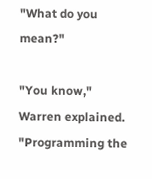"What do you mean?"

"You know," Warren explained. "Programming the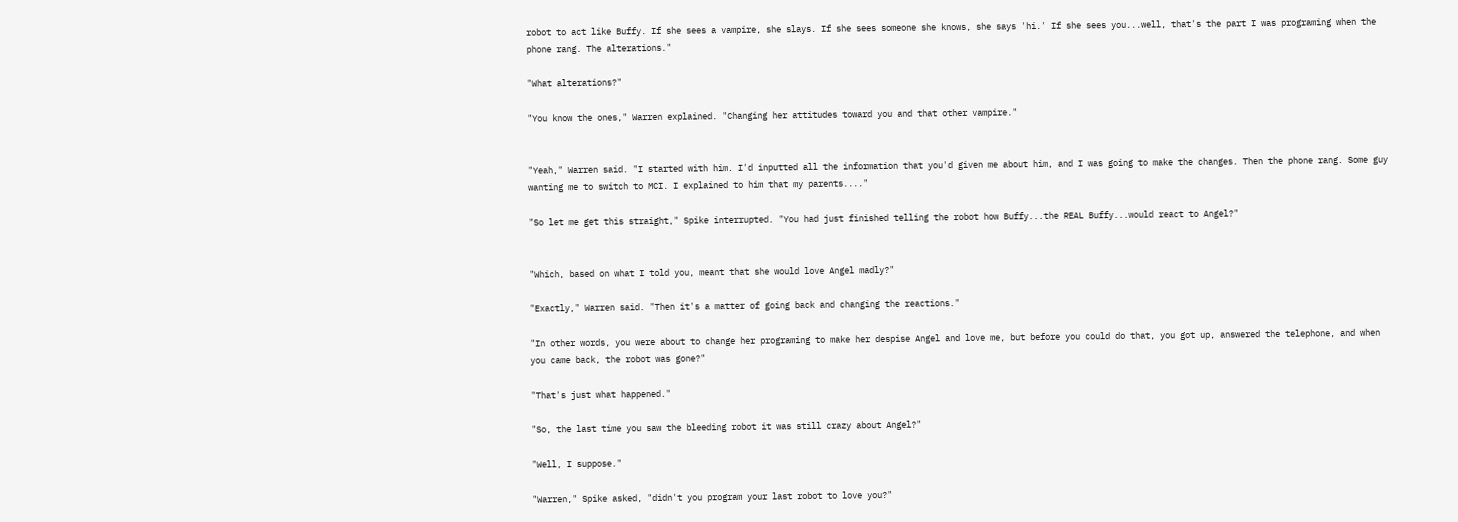robot to act like Buffy. If she sees a vampire, she slays. If she sees someone she knows, she says 'hi.' If she sees you...well, that's the part I was programing when the phone rang. The alterations."

"What alterations?"

"You know the ones," Warren explained. "Changing her attitudes toward you and that other vampire."


"Yeah," Warren said. "I started with him. I'd inputted all the information that you'd given me about him, and I was going to make the changes. Then the phone rang. Some guy wanting me to switch to MCI. I explained to him that my parents...."

"So let me get this straight," Spike interrupted. "You had just finished telling the robot how Buffy...the REAL Buffy...would react to Angel?"


"Which, based on what I told you, meant that she would love Angel madly?"

"Exactly," Warren said. "Then it's a matter of going back and changing the reactions."

"In other words, you were about to change her programing to make her despise Angel and love me, but before you could do that, you got up, answered the telephone, and when you came back, the robot was gone?"

"That's just what happened."

"So, the last time you saw the bleeding robot it was still crazy about Angel?"

"Well, I suppose."

"Warren," Spike asked, "didn't you program your last robot to love you?"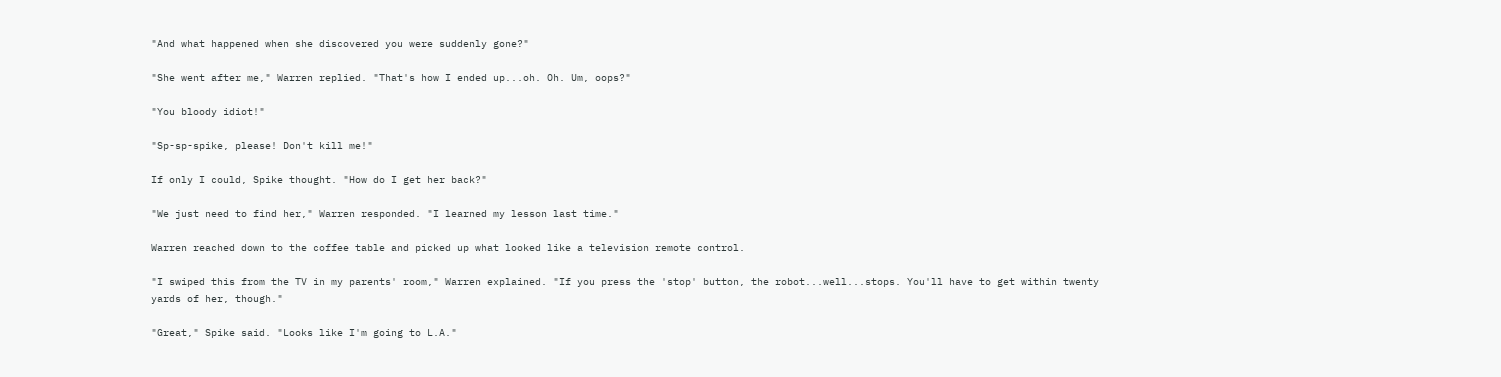"And what happened when she discovered you were suddenly gone?"

"She went after me," Warren replied. "That's how I ended up...oh. Oh. Um, oops?"

"You bloody idiot!"

"Sp-sp-spike, please! Don't kill me!"

If only I could, Spike thought. "How do I get her back?"

"We just need to find her," Warren responded. "I learned my lesson last time."

Warren reached down to the coffee table and picked up what looked like a television remote control.

"I swiped this from the TV in my parents' room," Warren explained. "If you press the 'stop' button, the robot...well...stops. You'll have to get within twenty yards of her, though."

"Great," Spike said. "Looks like I'm going to L.A."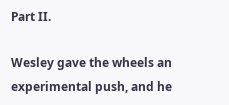Part II.

Wesley gave the wheels an experimental push, and he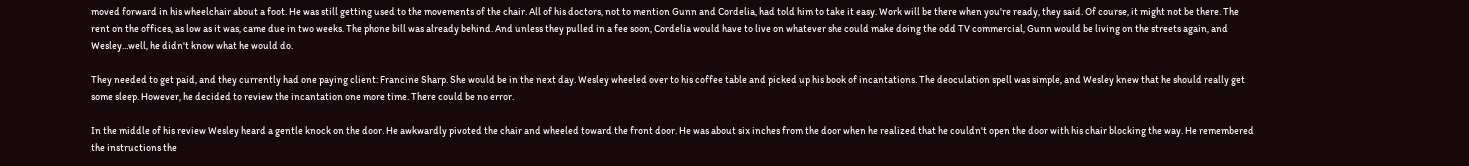moved forward in his wheelchair about a foot. He was still getting used to the movements of the chair. All of his doctors, not to mention Gunn and Cordelia, had told him to take it easy. Work will be there when you're ready, they said. Of course, it might not be there. The rent on the offices, as low as it was, came due in two weeks. The phone bill was already behind. And unless they pulled in a fee soon, Cordelia would have to live on whatever she could make doing the odd TV commercial, Gunn would be living on the streets again, and Wesley...well, he didn't know what he would do.

They needed to get paid, and they currently had one paying client: Francine Sharp. She would be in the next day. Wesley wheeled over to his coffee table and picked up his book of incantations. The deoculation spell was simple, and Wesley knew that he should really get some sleep. However, he decided to review the incantation one more time. There could be no error.

In the middle of his review Wesley heard a gentle knock on the door. He awkwardly pivoted the chair and wheeled toward the front door. He was about six inches from the door when he realized that he couldn't open the door with his chair blocking the way. He remembered the instructions the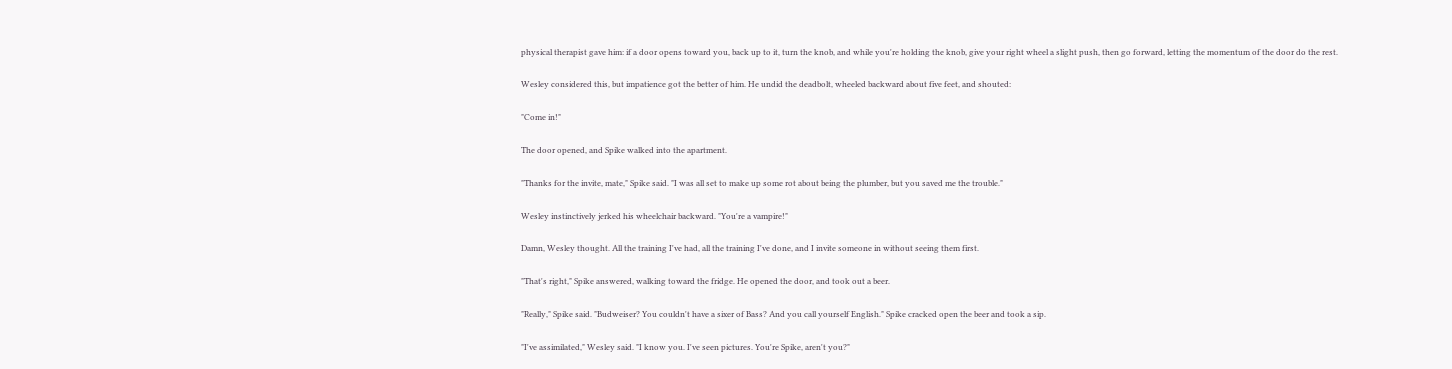physical therapist gave him: if a door opens toward you, back up to it, turn the knob, and while you're holding the knob, give your right wheel a slight push, then go forward, letting the momentum of the door do the rest.

Wesley considered this, but impatience got the better of him. He undid the deadbolt, wheeled backward about five feet, and shouted:

"Come in!"

The door opened, and Spike walked into the apartment.

"Thanks for the invite, mate," Spike said. "I was all set to make up some rot about being the plumber, but you saved me the trouble."

Wesley instinctively jerked his wheelchair backward. "You're a vampire!"

Damn, Wesley thought. All the training I've had, all the training I've done, and I invite someone in without seeing them first.

"That's right," Spike answered, walking toward the fridge. He opened the door, and took out a beer.

"Really," Spike said. "Budweiser? You couldn't have a sixer of Bass? And you call yourself English." Spike cracked open the beer and took a sip.

"I've assimilated," Wesley said. "I know you. I've seen pictures. You're Spike, aren't you?"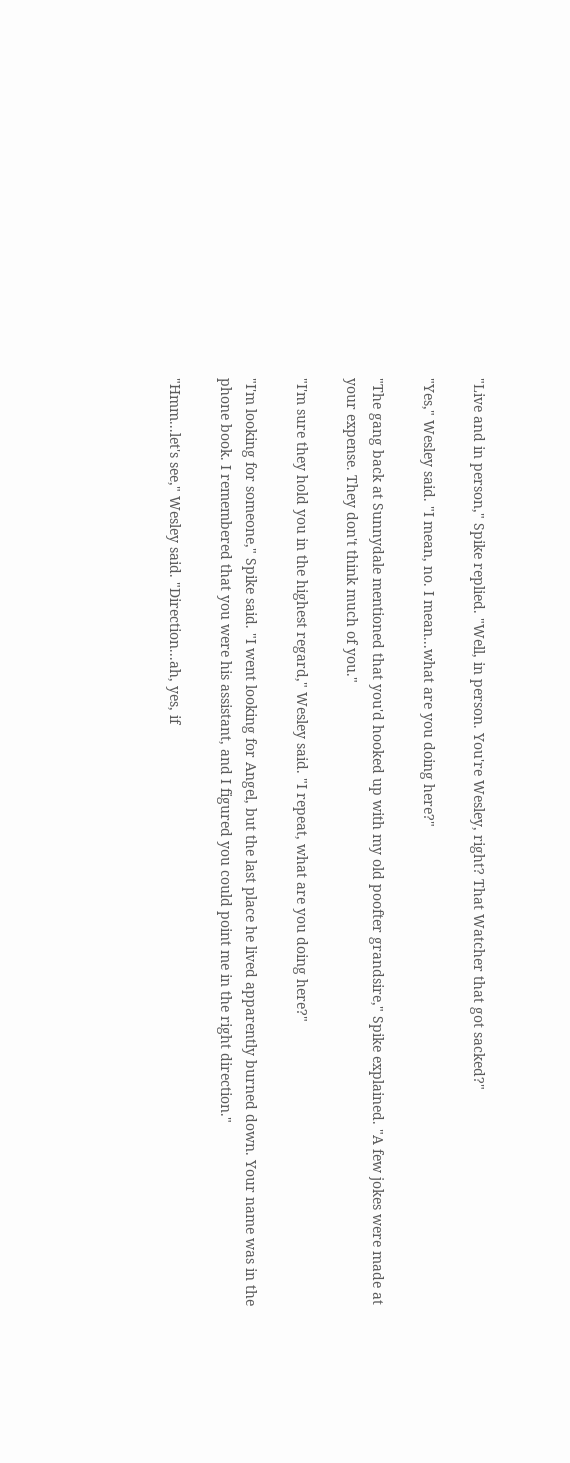"Live and in person," Spike replied. "Well, in person. You're Wesley, right? That Watcher that got sacked?"

"Yes," Wesley said. "I mean, no. I mean...what are you doing here?"

"The gang back at Sunnydale mentioned that you'd hooked up with my old poofter grandsire," Spike explained. "A few jokes were made at your expense. They don't think much of you."

"I'm sure they hold you in the highest regard," Wesley said. "I repeat, what are you doing here?"

"I'm looking for someone," Spike said. "I went looking for Angel, but the last place he lived apparently burned down. Your name was in the phone book. I remembered that you were his assistant, and I figured you could point me in the right direction."

"Hmm...let's see," Wesley said. "Direction...ah, yes, if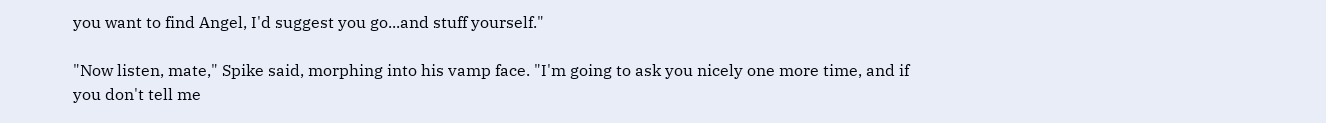you want to find Angel, I'd suggest you go...and stuff yourself."

"Now listen, mate," Spike said, morphing into his vamp face. "I'm going to ask you nicely one more time, and if you don't tell me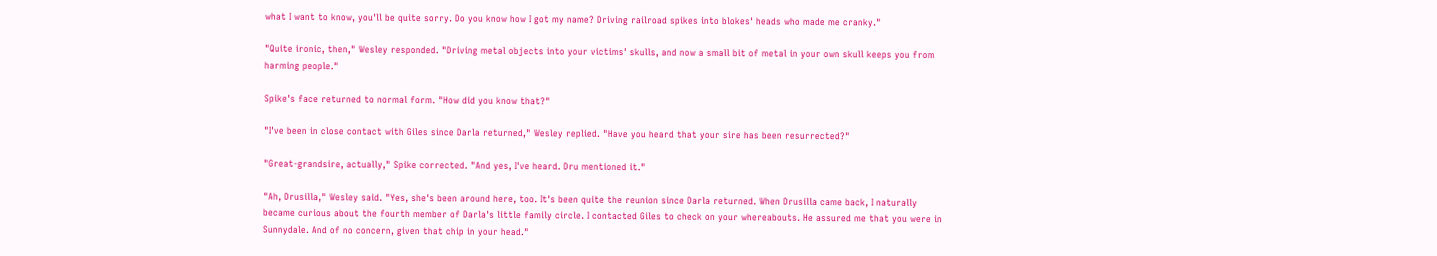what I want to know, you'll be quite sorry. Do you know how I got my name? Driving railroad spikes into blokes' heads who made me cranky."

"Quite ironic, then," Wesley responded. "Driving metal objects into your victims' skulls, and now a small bit of metal in your own skull keeps you from harming people."

Spike's face returned to normal form. "How did you know that?"

"I've been in close contact with Giles since Darla returned," Wesley replied. "Have you heard that your sire has been resurrected?"

"Great-grandsire, actually," Spike corrected. "And yes, I've heard. Dru mentioned it."

"Ah, Drusilla," Wesley said. "Yes, she's been around here, too. It's been quite the reunion since Darla returned. When Drusilla came back, I naturally became curious about the fourth member of Darla's little family circle. I contacted Giles to check on your whereabouts. He assured me that you were in Sunnydale. And of no concern, given that chip in your head."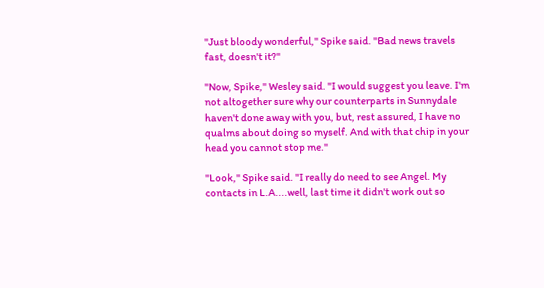"Just bloody wonderful," Spike said. "Bad news travels fast, doesn't it?"

"Now, Spike," Wesley said. "I would suggest you leave. I'm not altogether sure why our counterparts in Sunnydale haven't done away with you, but, rest assured, I have no qualms about doing so myself. And with that chip in your head you cannot stop me."

"Look," Spike said. "I really do need to see Angel. My contacts in L.A....well, last time it didn't work out so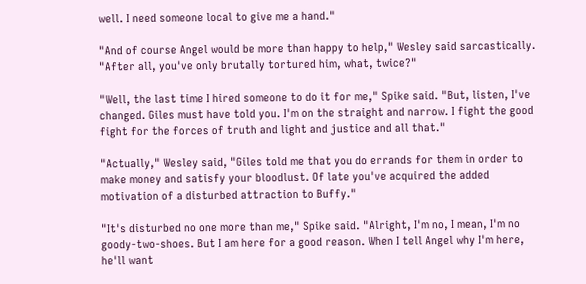well. I need someone local to give me a hand."

"And of course Angel would be more than happy to help," Wesley said sarcastically. "After all, you've only brutally tortured him, what, twice?"

"Well, the last time I hired someone to do it for me," Spike said. "But, listen, I've changed. Giles must have told you. I'm on the straight and narrow. I fight the good fight for the forces of truth and light and justice and all that."

"Actually," Wesley said, "Giles told me that you do errands for them in order to make money and satisfy your bloodlust. Of late you've acquired the added motivation of a disturbed attraction to Buffy."

"It's disturbed no one more than me," Spike said. "Alright, I'm no, I mean, I'm no goody-two-shoes. But I am here for a good reason. When I tell Angel why I'm here, he'll want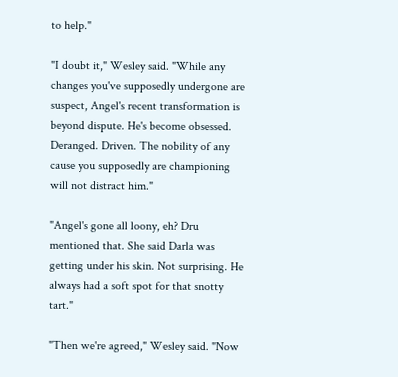to help."

"I doubt it," Wesley said. "While any changes you've supposedly undergone are suspect, Angel's recent transformation is beyond dispute. He's become obsessed. Deranged. Driven. The nobility of any cause you supposedly are championing will not distract him."

"Angel's gone all loony, eh? Dru mentioned that. She said Darla was getting under his skin. Not surprising. He always had a soft spot for that snotty tart."

"Then we're agreed," Wesley said. "Now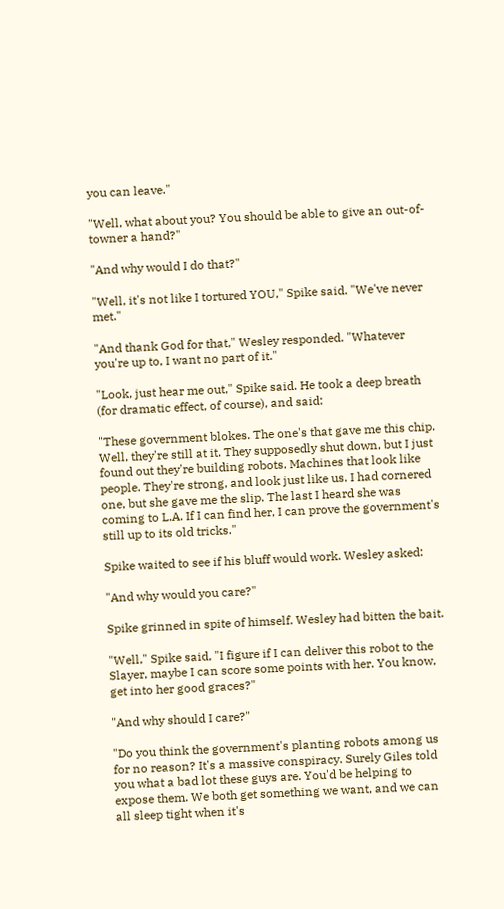you can leave."

"Well, what about you? You should be able to give an out-of-towner a hand?"

"And why would I do that?"

"Well, it's not like I tortured YOU," Spike said. "We've never met."

"And thank God for that," Wesley responded. "Whatever you're up to, I want no part of it."

"Look, just hear me out," Spike said. He took a deep breath (for dramatic effect, of course), and said:

"These government blokes. The one's that gave me this chip. Well, they're still at it. They supposedly shut down, but I just found out they're building robots. Machines that look like people. They're strong, and look just like us. I had cornered one, but she gave me the slip. The last I heard she was coming to L.A. If I can find her, I can prove the government's still up to its old tricks."

Spike waited to see if his bluff would work. Wesley asked:

"And why would you care?"

Spike grinned in spite of himself. Wesley had bitten the bait.

"Well," Spike said, "I figure if I can deliver this robot to the Slayer, maybe I can score some points with her. You know, get into her good graces?"

"And why should I care?"

"Do you think the government's planting robots among us for no reason? It's a massive conspiracy. Surely Giles told you what a bad lot these guys are. You'd be helping to expose them. We both get something we want, and we can all sleep tight when it's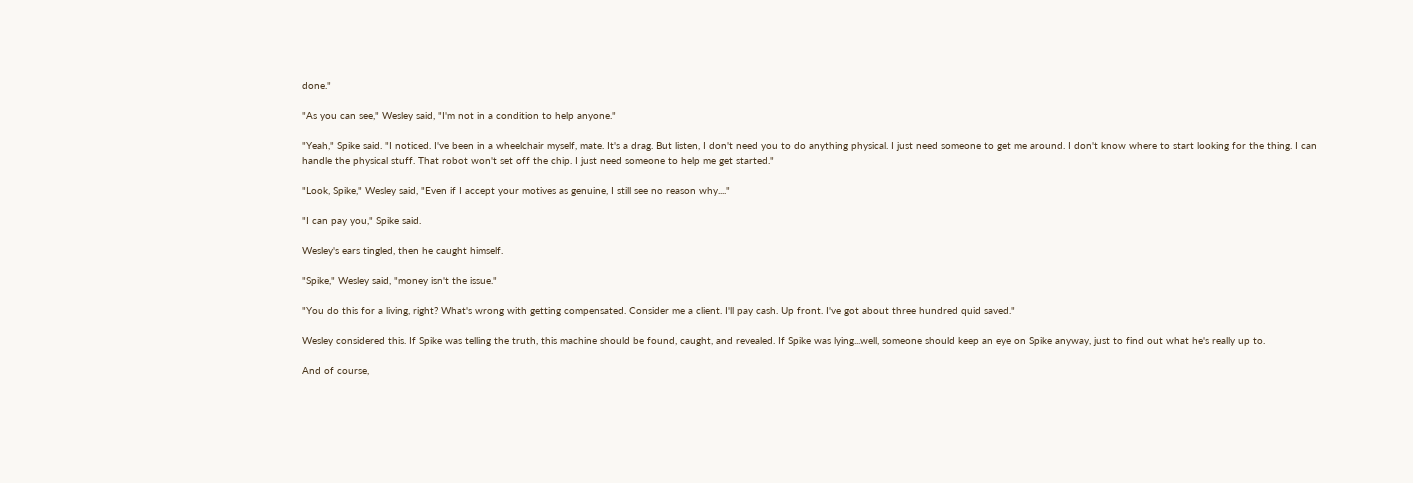done."

"As you can see," Wesley said, "I'm not in a condition to help anyone."

"Yeah," Spike said. "I noticed. I've been in a wheelchair myself, mate. It's a drag. But listen, I don't need you to do anything physical. I just need someone to get me around. I don't know where to start looking for the thing. I can handle the physical stuff. That robot won't set off the chip. I just need someone to help me get started."

"Look, Spike," Wesley said, "Even if I accept your motives as genuine, I still see no reason why...."

"I can pay you," Spike said.

Wesley's ears tingled, then he caught himself.

"Spike," Wesley said, "money isn't the issue."

"You do this for a living, right? What's wrong with getting compensated. Consider me a client. I'll pay cash. Up front. I've got about three hundred quid saved."

Wesley considered this. If Spike was telling the truth, this machine should be found, caught, and revealed. If Spike was lying...well, someone should keep an eye on Spike anyway, just to find out what he's really up to.

And of course,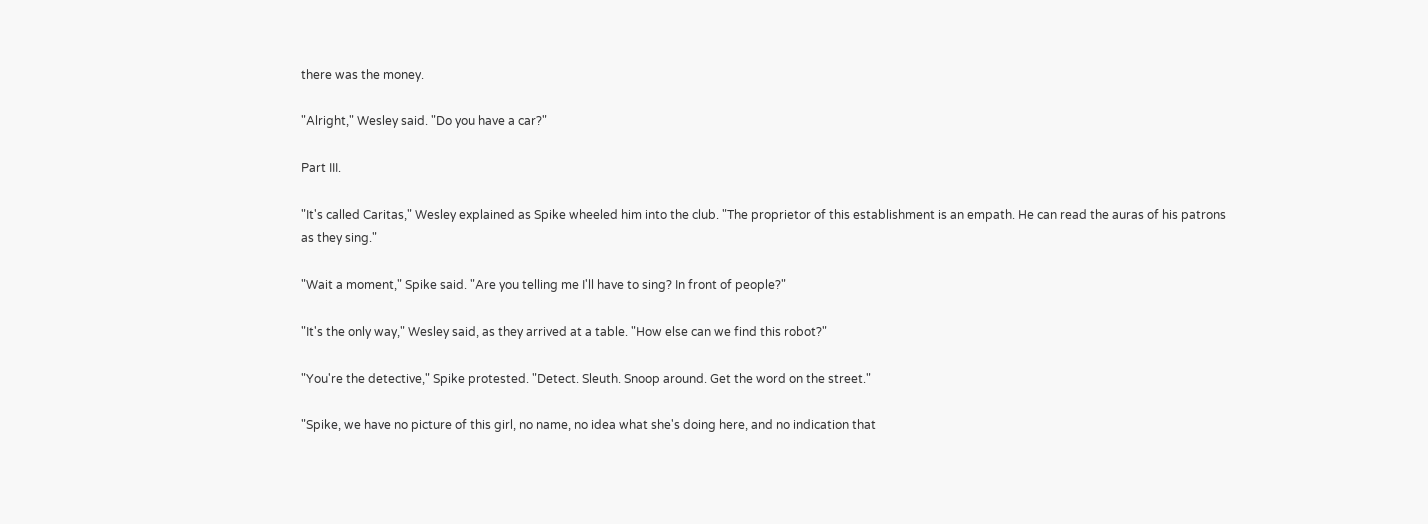there was the money.

"Alright," Wesley said. "Do you have a car?"

Part III.

"It's called Caritas," Wesley explained as Spike wheeled him into the club. "The proprietor of this establishment is an empath. He can read the auras of his patrons as they sing."

"Wait a moment," Spike said. "Are you telling me I'll have to sing? In front of people?"

"It's the only way," Wesley said, as they arrived at a table. "How else can we find this robot?"

"You're the detective," Spike protested. "Detect. Sleuth. Snoop around. Get the word on the street."

"Spike, we have no picture of this girl, no name, no idea what she's doing here, and no indication that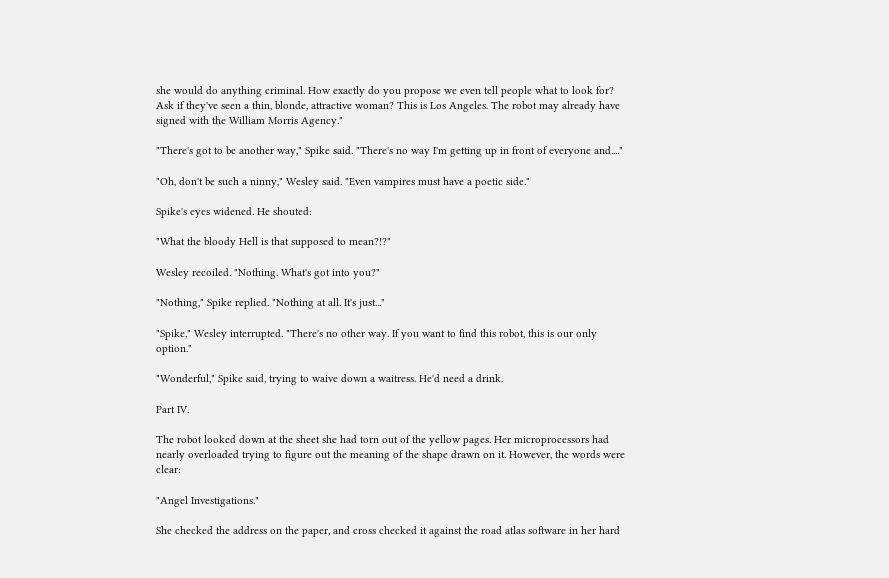she would do anything criminal. How exactly do you propose we even tell people what to look for? Ask if they've seen a thin, blonde, attractive woman? This is Los Angeles. The robot may already have signed with the William Morris Agency."

"There's got to be another way," Spike said. "There's no way I'm getting up in front of everyone and...."

"Oh, don't be such a ninny," Wesley said. "Even vampires must have a poetic side."

Spike's eyes widened. He shouted:

"What the bloody Hell is that supposed to mean?!?"

Wesley recoiled. "Nothing. What's got into you?"

"Nothing," Spike replied. "Nothing at all. It's just..."

"Spike," Wesley interrupted. "There's no other way. If you want to find this robot, this is our only option."

"Wonderful," Spike said, trying to waive down a waitress. He'd need a drink.

Part IV.

The robot looked down at the sheet she had torn out of the yellow pages. Her microprocessors had nearly overloaded trying to figure out the meaning of the shape drawn on it. However, the words were clear:

"Angel Investigations."

She checked the address on the paper, and cross checked it against the road atlas software in her hard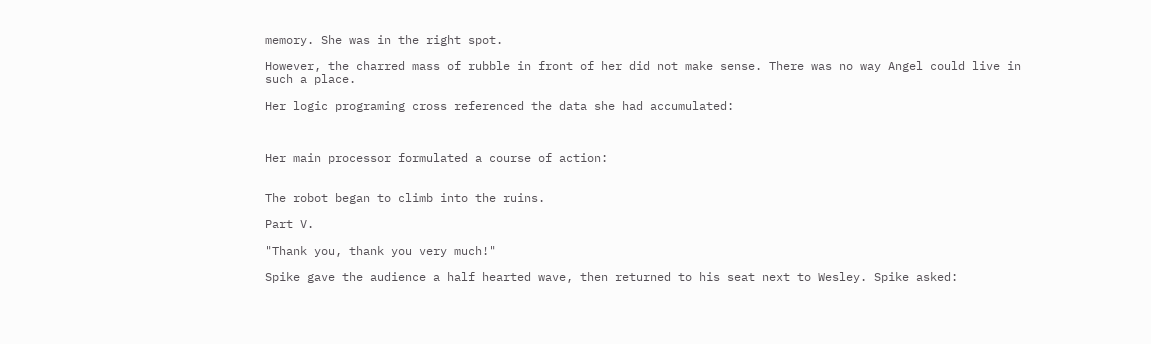memory. She was in the right spot.

However, the charred mass of rubble in front of her did not make sense. There was no way Angel could live in such a place.

Her logic programing cross referenced the data she had accumulated:



Her main processor formulated a course of action:


The robot began to climb into the ruins.

Part V.

"Thank you, thank you very much!"

Spike gave the audience a half hearted wave, then returned to his seat next to Wesley. Spike asked: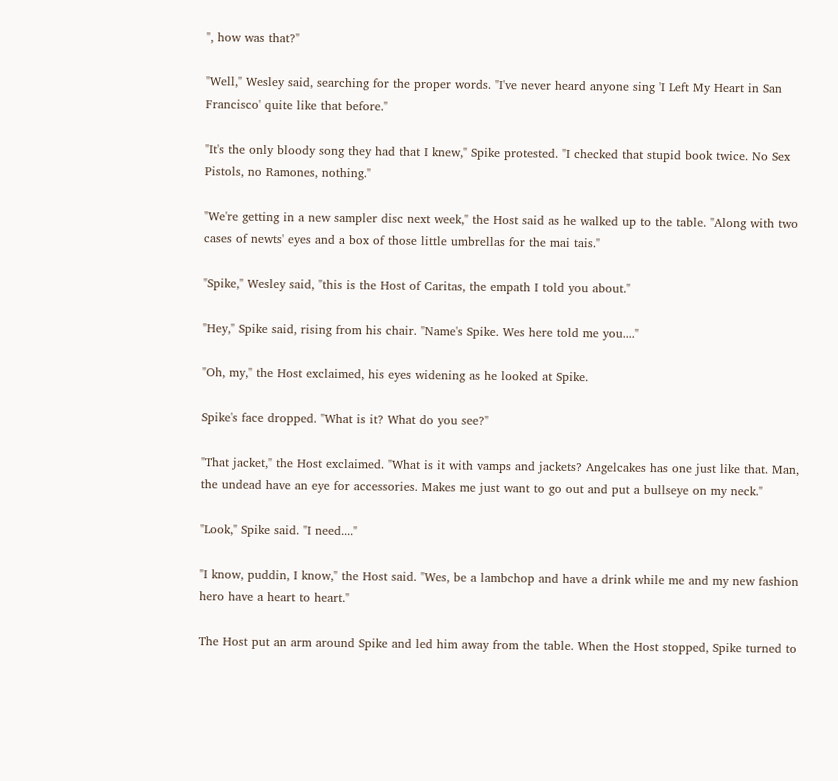", how was that?"

"Well," Wesley said, searching for the proper words. "I've never heard anyone sing 'I Left My Heart in San Francisco' quite like that before."

"It's the only bloody song they had that I knew," Spike protested. "I checked that stupid book twice. No Sex Pistols, no Ramones, nothing."

"We're getting in a new sampler disc next week," the Host said as he walked up to the table. "Along with two cases of newts' eyes and a box of those little umbrellas for the mai tais."

"Spike," Wesley said, "this is the Host of Caritas, the empath I told you about."

"Hey," Spike said, rising from his chair. "Name's Spike. Wes here told me you...."

"Oh, my," the Host exclaimed, his eyes widening as he looked at Spike.

Spike's face dropped. "What is it? What do you see?"

"That jacket," the Host exclaimed. "What is it with vamps and jackets? Angelcakes has one just like that. Man, the undead have an eye for accessories. Makes me just want to go out and put a bullseye on my neck."

"Look," Spike said. "I need...."

"I know, puddin, I know," the Host said. "Wes, be a lambchop and have a drink while me and my new fashion hero have a heart to heart."

The Host put an arm around Spike and led him away from the table. When the Host stopped, Spike turned to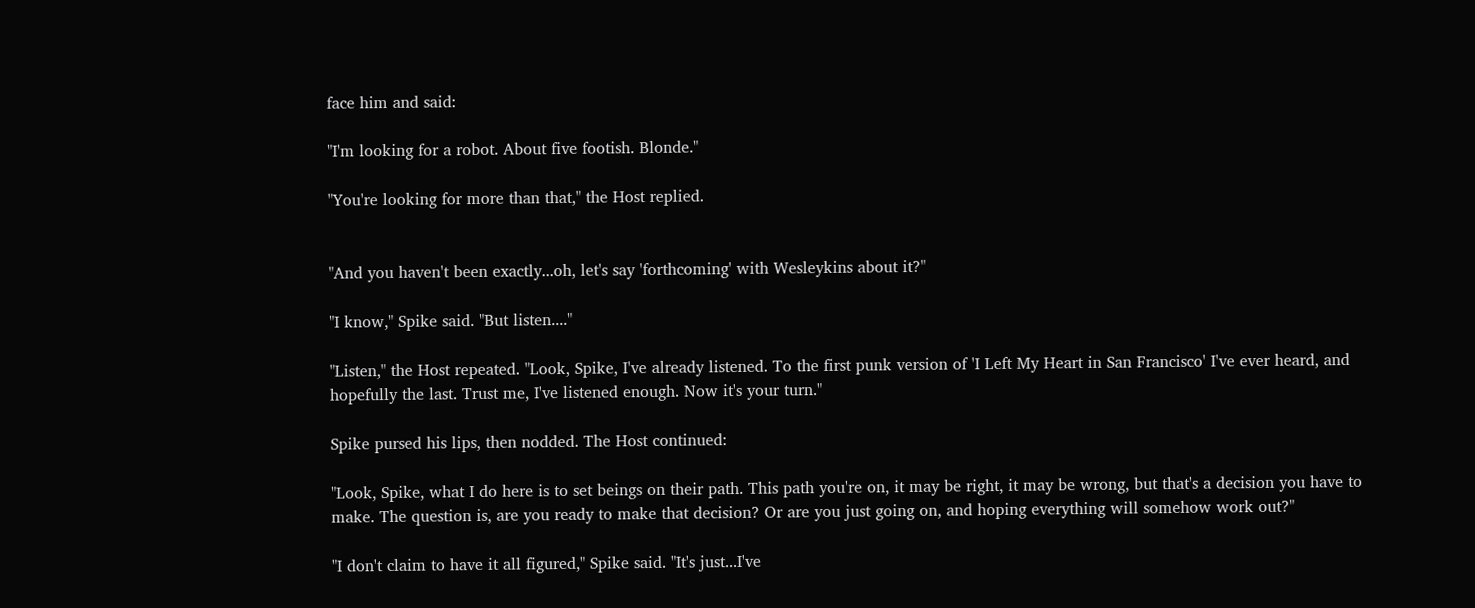face him and said:

"I'm looking for a robot. About five footish. Blonde."

"You're looking for more than that," the Host replied.


"And you haven't been exactly...oh, let's say 'forthcoming' with Wesleykins about it?"

"I know," Spike said. "But listen...."

"Listen," the Host repeated. "Look, Spike, I've already listened. To the first punk version of 'I Left My Heart in San Francisco' I've ever heard, and hopefully the last. Trust me, I've listened enough. Now it's your turn."

Spike pursed his lips, then nodded. The Host continued:

"Look, Spike, what I do here is to set beings on their path. This path you're on, it may be right, it may be wrong, but that's a decision you have to make. The question is, are you ready to make that decision? Or are you just going on, and hoping everything will somehow work out?"

"I don't claim to have it all figured," Spike said. "It's just...I've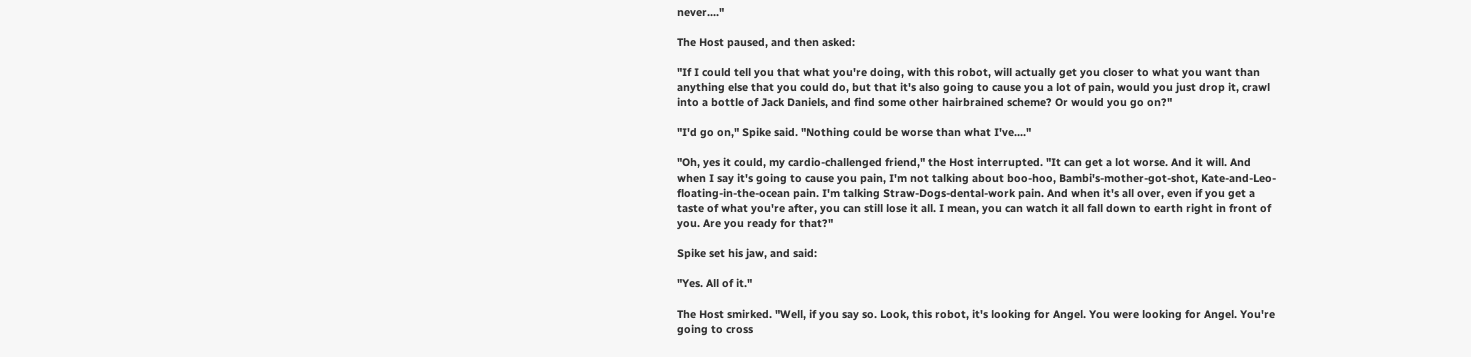never...."

The Host paused, and then asked:

"If I could tell you that what you're doing, with this robot, will actually get you closer to what you want than anything else that you could do, but that it's also going to cause you a lot of pain, would you just drop it, crawl into a bottle of Jack Daniels, and find some other hairbrained scheme? Or would you go on?"

"I'd go on," Spike said. "Nothing could be worse than what I've...."

"Oh, yes it could, my cardio-challenged friend," the Host interrupted. "It can get a lot worse. And it will. And when I say it's going to cause you pain, I'm not talking about boo-hoo, Bambi's-mother-got-shot, Kate-and-Leo-floating-in-the-ocean pain. I'm talking Straw-Dogs-dental-work pain. And when it's all over, even if you get a taste of what you're after, you can still lose it all. I mean, you can watch it all fall down to earth right in front of you. Are you ready for that?"

Spike set his jaw, and said:

"Yes. All of it."

The Host smirked. "Well, if you say so. Look, this robot, it's looking for Angel. You were looking for Angel. You're going to cross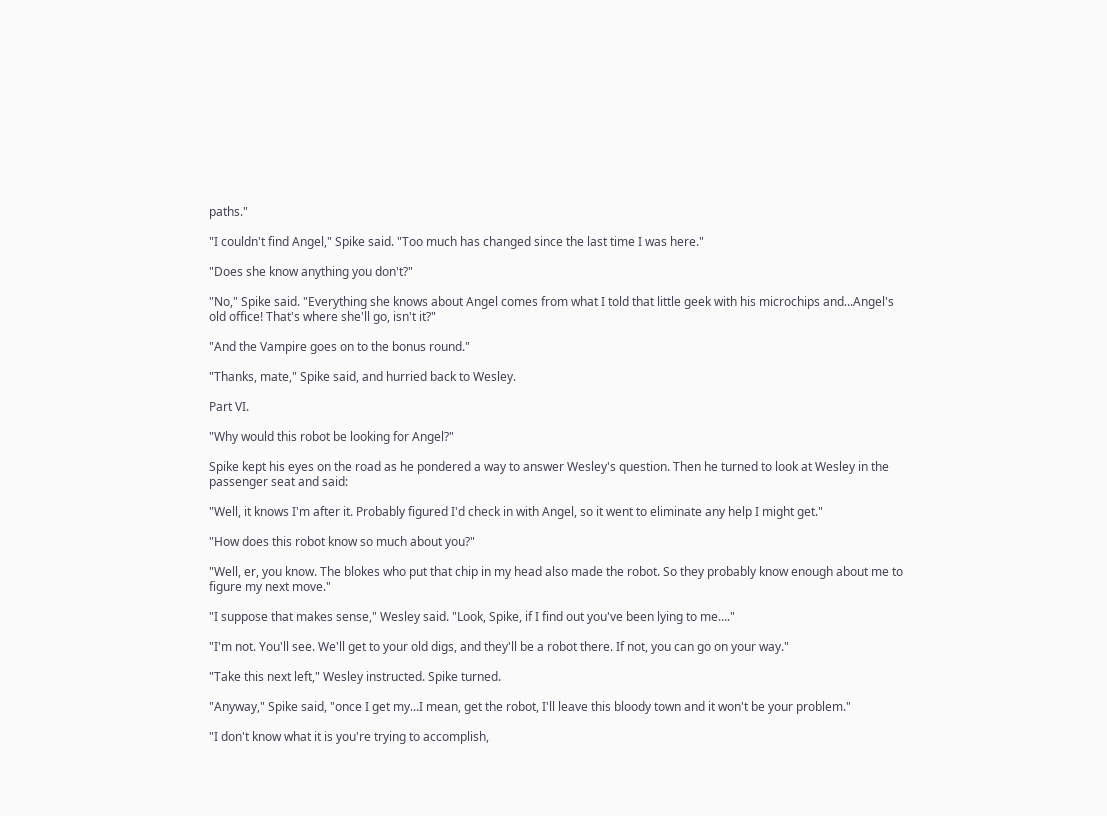paths."

"I couldn't find Angel," Spike said. "Too much has changed since the last time I was here."

"Does she know anything you don't?"

"No," Spike said. "Everything she knows about Angel comes from what I told that little geek with his microchips and...Angel's old office! That's where she'll go, isn't it?"

"And the Vampire goes on to the bonus round."

"Thanks, mate," Spike said, and hurried back to Wesley.

Part VI.

"Why would this robot be looking for Angel?"

Spike kept his eyes on the road as he pondered a way to answer Wesley's question. Then he turned to look at Wesley in the passenger seat and said:

"Well, it knows I'm after it. Probably figured I'd check in with Angel, so it went to eliminate any help I might get."

"How does this robot know so much about you?"

"Well, er, you know. The blokes who put that chip in my head also made the robot. So they probably know enough about me to figure my next move."

"I suppose that makes sense," Wesley said. "Look, Spike, if I find out you've been lying to me...."

"I'm not. You'll see. We'll get to your old digs, and they'll be a robot there. If not, you can go on your way."

"Take this next left," Wesley instructed. Spike turned.

"Anyway," Spike said, "once I get my...I mean, get the robot, I'll leave this bloody town and it won't be your problem."

"I don't know what it is you're trying to accomplish,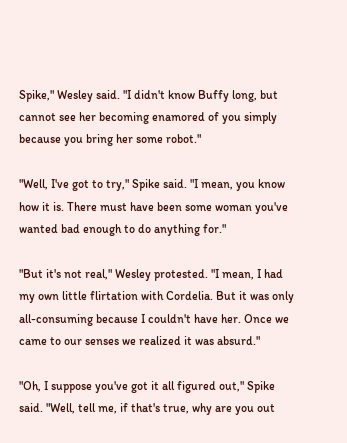Spike," Wesley said. "I didn't know Buffy long, but cannot see her becoming enamored of you simply because you bring her some robot."

"Well, I've got to try," Spike said. "I mean, you know how it is. There must have been some woman you've wanted bad enough to do anything for."

"But it's not real," Wesley protested. "I mean, I had my own little flirtation with Cordelia. But it was only all-consuming because I couldn't have her. Once we came to our senses we realized it was absurd."

"Oh, I suppose you've got it all figured out," Spike said. "Well, tell me, if that's true, why are you out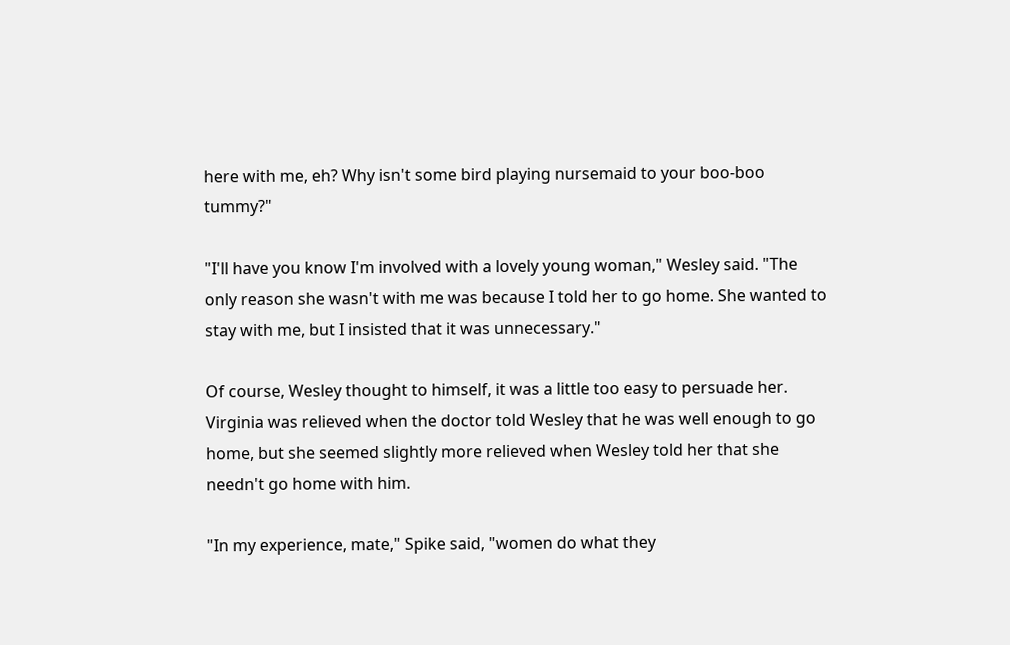here with me, eh? Why isn't some bird playing nursemaid to your boo-boo tummy?"

"I'll have you know I'm involved with a lovely young woman," Wesley said. "The only reason she wasn't with me was because I told her to go home. She wanted to stay with me, but I insisted that it was unnecessary."

Of course, Wesley thought to himself, it was a little too easy to persuade her. Virginia was relieved when the doctor told Wesley that he was well enough to go home, but she seemed slightly more relieved when Wesley told her that she needn't go home with him.

"In my experience, mate," Spike said, "women do what they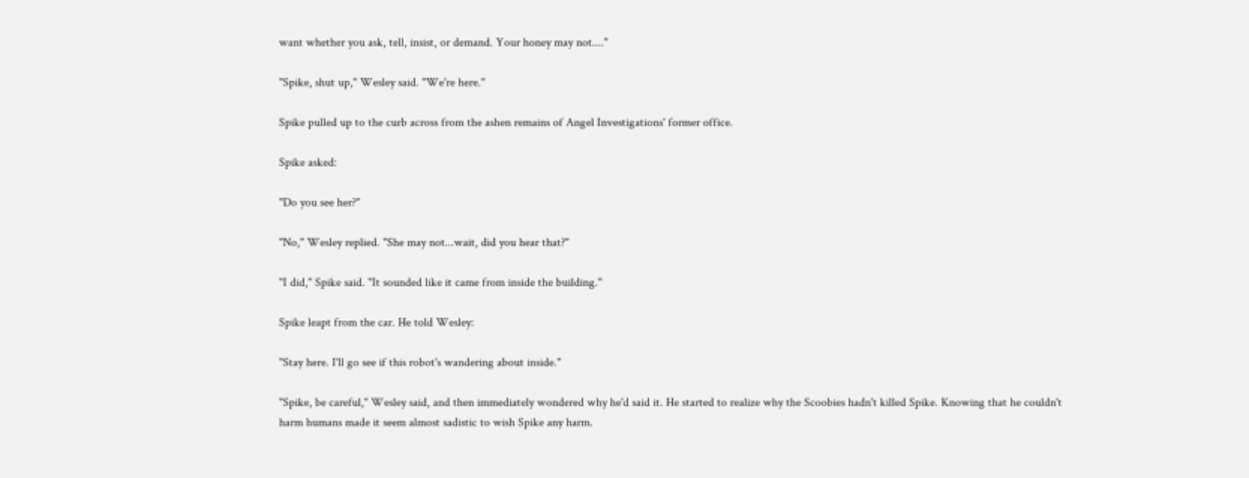want whether you ask, tell, insist, or demand. Your honey may not...."

"Spike, shut up," Wesley said. "We're here."

Spike pulled up to the curb across from the ashen remains of Angel Investigations' former office.

Spike asked:

"Do you see her?"

"No," Wesley replied. "She may not...wait, did you hear that?"

"I did," Spike said. "It sounded like it came from inside the building."

Spike leapt from the car. He told Wesley:

"Stay here. I'll go see if this robot's wandering about inside."

"Spike, be careful," Wesley said, and then immediately wondered why he'd said it. He started to realize why the Scoobies hadn't killed Spike. Knowing that he couldn't harm humans made it seem almost sadistic to wish Spike any harm.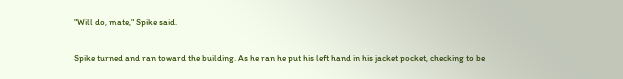"Will do, mate," Spike said.

Spike turned and ran toward the building. As he ran he put his left hand in his jacket pocket, checking to be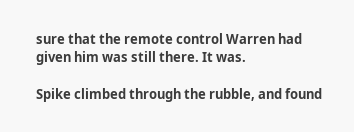sure that the remote control Warren had given him was still there. It was.

Spike climbed through the rubble, and found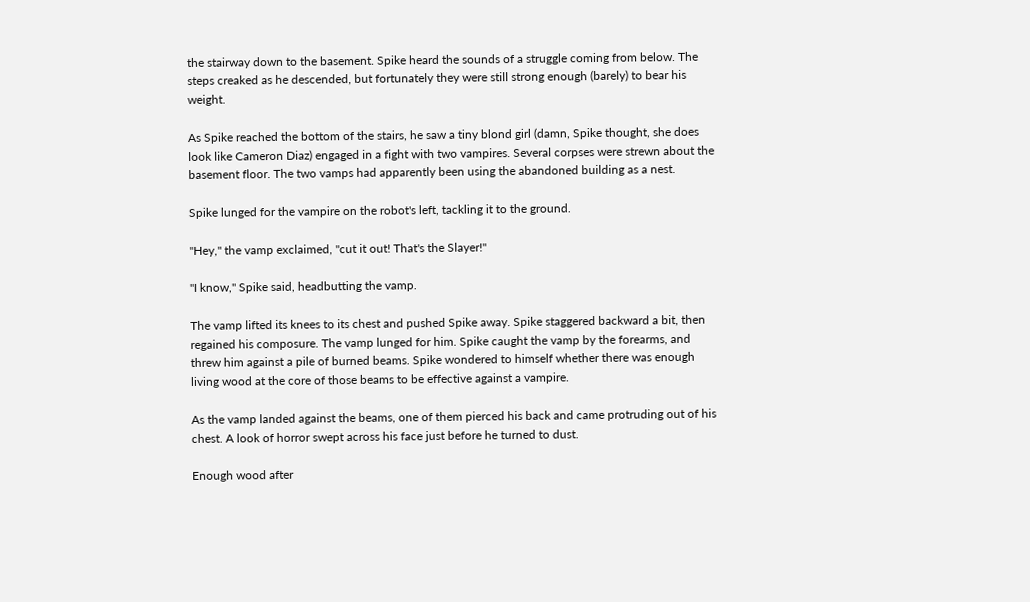the stairway down to the basement. Spike heard the sounds of a struggle coming from below. The steps creaked as he descended, but fortunately they were still strong enough (barely) to bear his weight.

As Spike reached the bottom of the stairs, he saw a tiny blond girl (damn, Spike thought, she does look like Cameron Diaz) engaged in a fight with two vampires. Several corpses were strewn about the basement floor. The two vamps had apparently been using the abandoned building as a nest.

Spike lunged for the vampire on the robot's left, tackling it to the ground.

"Hey," the vamp exclaimed, "cut it out! That's the Slayer!"

"I know," Spike said, headbutting the vamp.

The vamp lifted its knees to its chest and pushed Spike away. Spike staggered backward a bit, then regained his composure. The vamp lunged for him. Spike caught the vamp by the forearms, and threw him against a pile of burned beams. Spike wondered to himself whether there was enough living wood at the core of those beams to be effective against a vampire.

As the vamp landed against the beams, one of them pierced his back and came protruding out of his chest. A look of horror swept across his face just before he turned to dust.

Enough wood after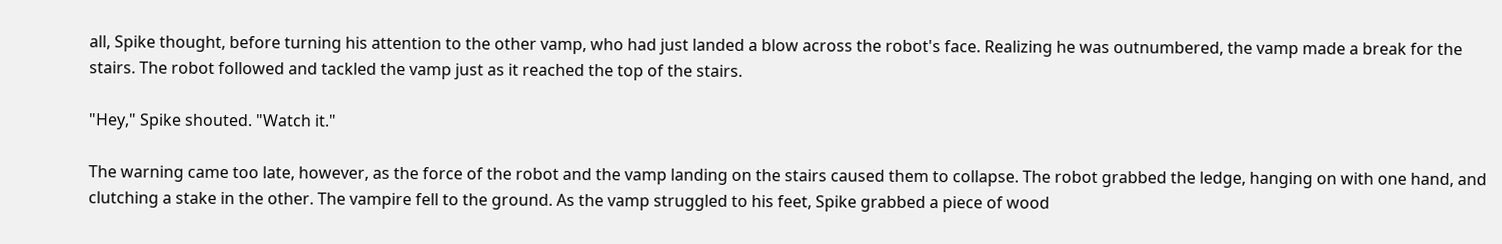all, Spike thought, before turning his attention to the other vamp, who had just landed a blow across the robot's face. Realizing he was outnumbered, the vamp made a break for the stairs. The robot followed and tackled the vamp just as it reached the top of the stairs.

"Hey," Spike shouted. "Watch it."

The warning came too late, however, as the force of the robot and the vamp landing on the stairs caused them to collapse. The robot grabbed the ledge, hanging on with one hand, and clutching a stake in the other. The vampire fell to the ground. As the vamp struggled to his feet, Spike grabbed a piece of wood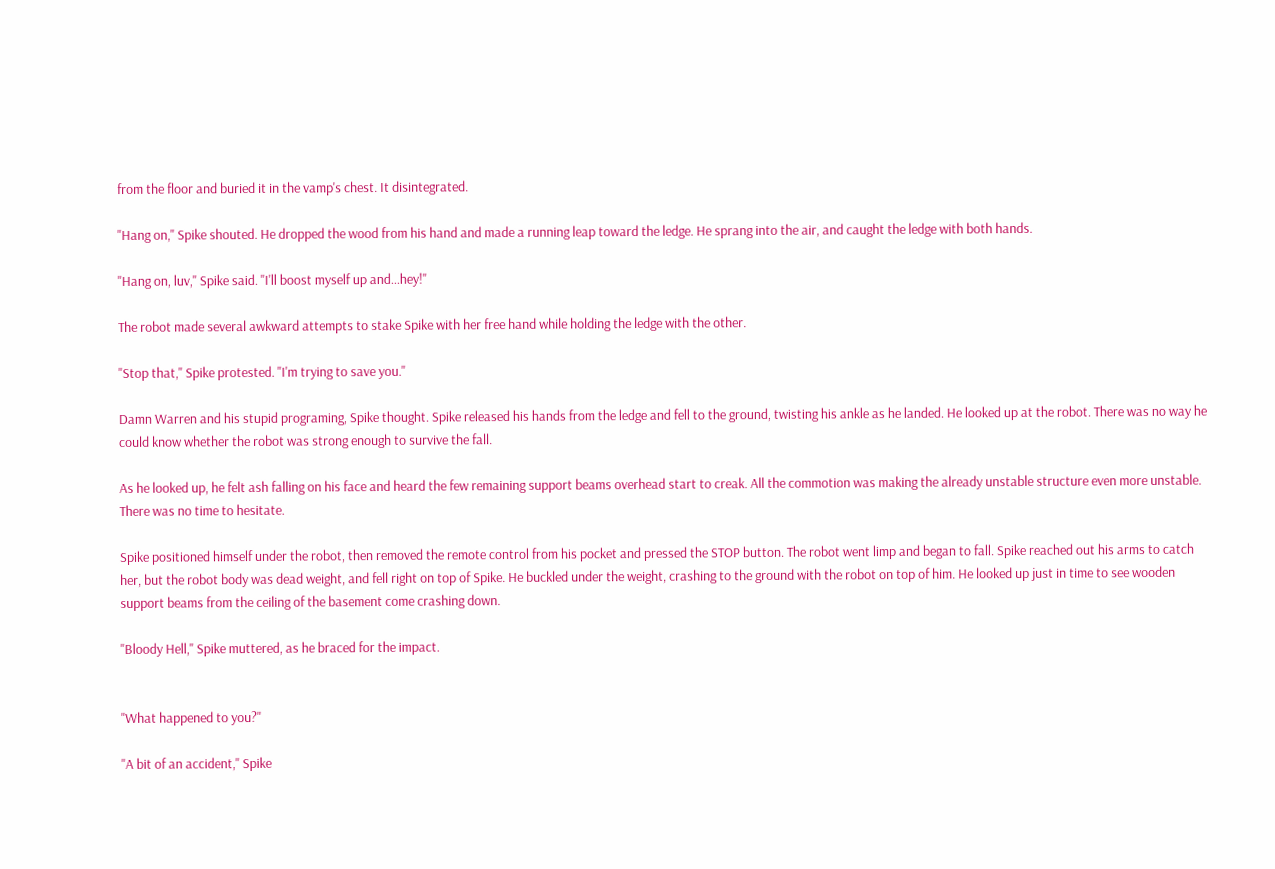from the floor and buried it in the vamp's chest. It disintegrated.

"Hang on," Spike shouted. He dropped the wood from his hand and made a running leap toward the ledge. He sprang into the air, and caught the ledge with both hands.

"Hang on, luv," Spike said. "I'll boost myself up and...hey!"

The robot made several awkward attempts to stake Spike with her free hand while holding the ledge with the other.

"Stop that," Spike protested. "I'm trying to save you."

Damn Warren and his stupid programing, Spike thought. Spike released his hands from the ledge and fell to the ground, twisting his ankle as he landed. He looked up at the robot. There was no way he could know whether the robot was strong enough to survive the fall.

As he looked up, he felt ash falling on his face and heard the few remaining support beams overhead start to creak. All the commotion was making the already unstable structure even more unstable. There was no time to hesitate.

Spike positioned himself under the robot, then removed the remote control from his pocket and pressed the STOP button. The robot went limp and began to fall. Spike reached out his arms to catch her, but the robot body was dead weight, and fell right on top of Spike. He buckled under the weight, crashing to the ground with the robot on top of him. He looked up just in time to see wooden support beams from the ceiling of the basement come crashing down.

"Bloody Hell," Spike muttered, as he braced for the impact.


"What happened to you?"

"A bit of an accident," Spike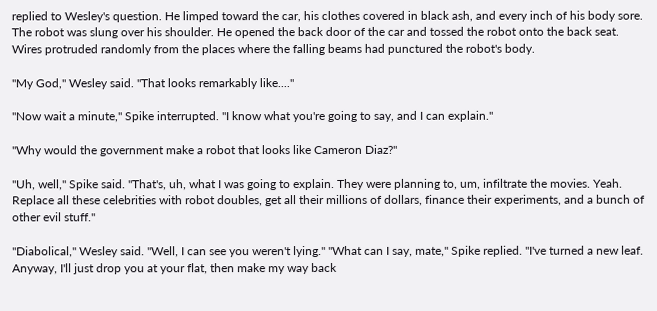replied to Wesley's question. He limped toward the car, his clothes covered in black ash, and every inch of his body sore. The robot was slung over his shoulder. He opened the back door of the car and tossed the robot onto the back seat. Wires protruded randomly from the places where the falling beams had punctured the robot's body.

"My God," Wesley said. "That looks remarkably like...."

"Now wait a minute," Spike interrupted. "I know what you're going to say, and I can explain."

"Why would the government make a robot that looks like Cameron Diaz?"

"Uh, well," Spike said. "That's, uh, what I was going to explain. They were planning to, um, infiltrate the movies. Yeah. Replace all these celebrities with robot doubles, get all their millions of dollars, finance their experiments, and a bunch of other evil stuff."

"Diabolical," Wesley said. "Well, I can see you weren't lying." "What can I say, mate," Spike replied. "I've turned a new leaf. Anyway, I'll just drop you at your flat, then make my way back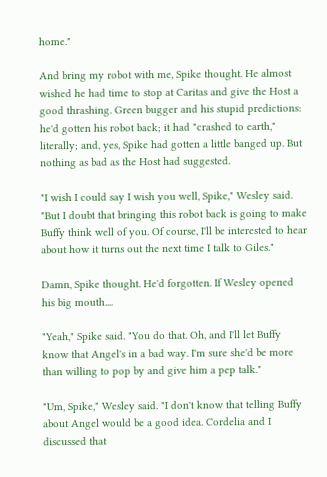home."

And bring my robot with me, Spike thought. He almost wished he had time to stop at Caritas and give the Host a good thrashing. Green bugger and his stupid predictions: he'd gotten his robot back; it had "crashed to earth," literally; and, yes, Spike had gotten a little banged up. But nothing as bad as the Host had suggested.

"I wish I could say I wish you well, Spike," Wesley said. "But I doubt that bringing this robot back is going to make Buffy think well of you. Of course, I'll be interested to hear about how it turns out the next time I talk to Giles."

Damn, Spike thought. He'd forgotten. If Wesley opened his big mouth....

"Yeah," Spike said. "You do that. Oh, and I'll let Buffy know that Angel's in a bad way. I'm sure she'd be more than willing to pop by and give him a pep talk."

"Um, Spike," Wesley said. "I don't know that telling Buffy about Angel would be a good idea. Cordelia and I discussed that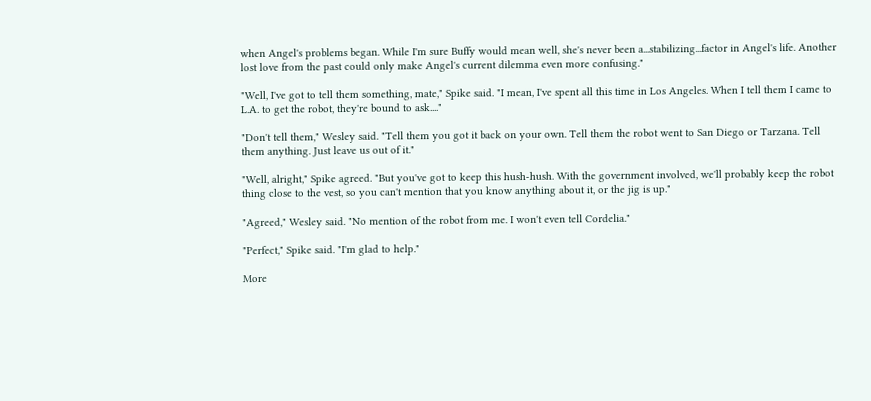when Angel's problems began. While I'm sure Buffy would mean well, she's never been a...stabilizing...factor in Angel's life. Another lost love from the past could only make Angel's current dilemma even more confusing."

"Well, I've got to tell them something, mate," Spike said. "I mean, I've spent all this time in Los Angeles. When I tell them I came to L.A. to get the robot, they're bound to ask...."

"Don't tell them," Wesley said. "Tell them you got it back on your own. Tell them the robot went to San Diego or Tarzana. Tell them anything. Just leave us out of it."

"Well, alright," Spike agreed. "But you've got to keep this hush-hush. With the government involved, we'll probably keep the robot thing close to the vest, so you can't mention that you know anything about it, or the jig is up."

"Agreed," Wesley said. "No mention of the robot from me. I won't even tell Cordelia."

"Perfect," Spike said. "I'm glad to help."

More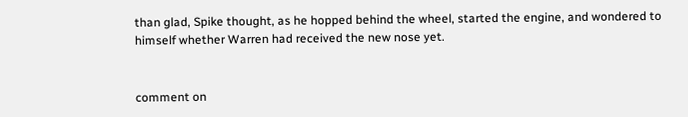than glad, Spike thought, as he hopped behind the wheel, started the engine, and wondered to himself whether Warren had received the new nose yet.


comment on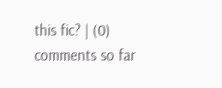this fic? | (0) comments so far